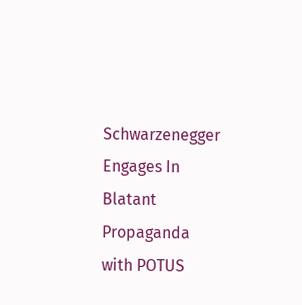Schwarzenegger Engages In Blatant Propaganda with POTUS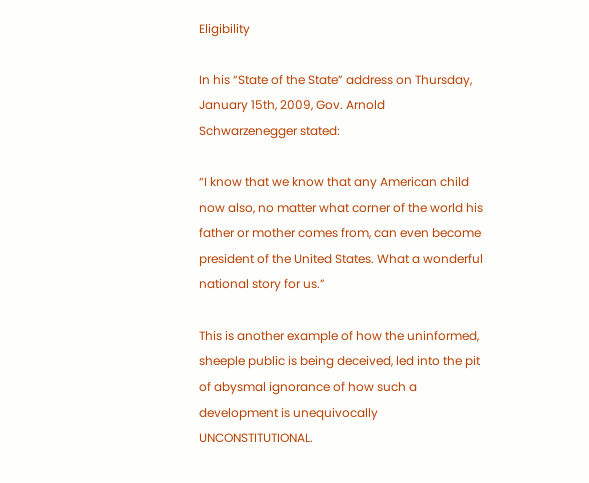Eligibility

In his “State of the State” address on Thursday, January 15th, 2009, Gov. Arnold Schwarzenegger stated:

“I know that we know that any American child now also, no matter what corner of the world his father or mother comes from, can even become president of the United States. What a wonderful national story for us.”

This is another example of how the uninformed, sheeple public is being deceived, led into the pit of abysmal ignorance of how such a development is unequivocally UNCONSTITUTIONAL.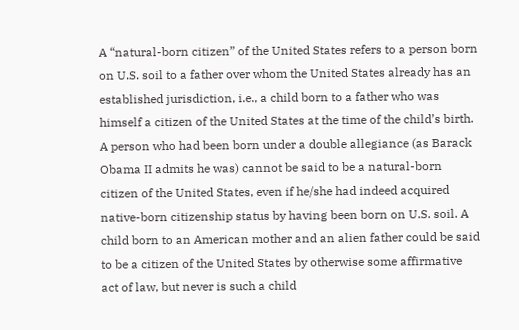A “natural-born citizen” of the United States refers to a person born on U.S. soil to a father over whom the United States already has an established jurisdiction, i.e., a child born to a father who was himself a citizen of the United States at the time of the child’s birth. A person who had been born under a double allegiance (as Barack Obama II admits he was) cannot be said to be a natural-born citizen of the United States, even if he/she had indeed acquired native-born citizenship status by having been born on U.S. soil. A child born to an American mother and an alien father could be said to be a citizen of the United States by otherwise some affirmative act of law, but never is such a child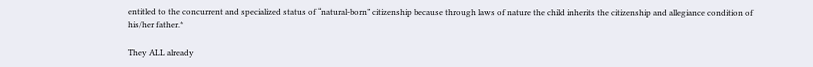entitled to the concurrent and specialized status of “natural-born” citizenship because through laws of nature the child inherits the citizenship and allegiance condition of his/her father.*

They ALL already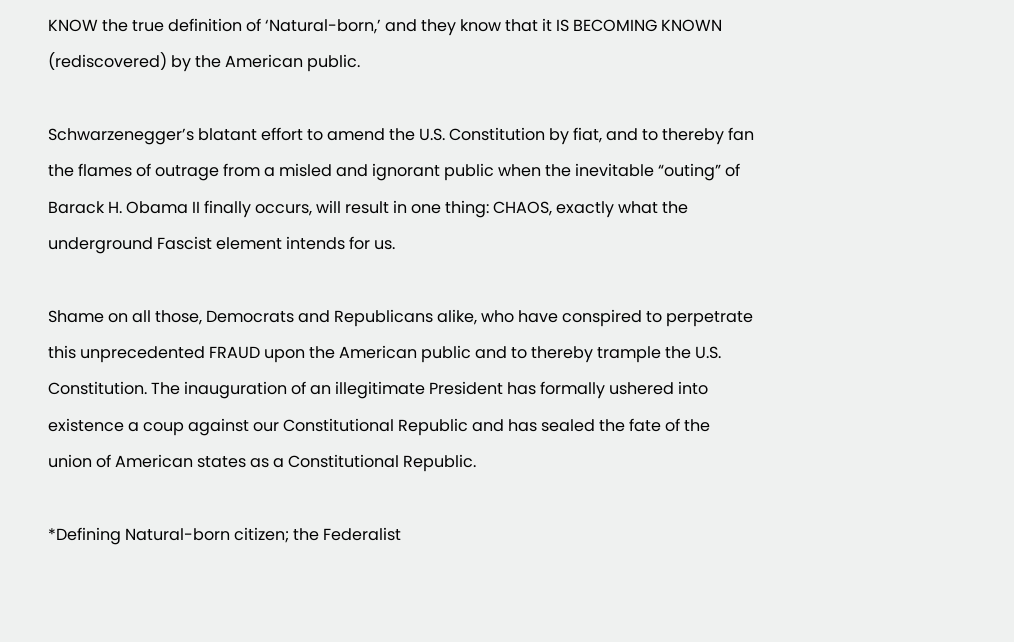KNOW the true definition of ‘Natural-born,’ and they know that it IS BECOMING KNOWN (rediscovered) by the American public.

Schwarzenegger’s blatant effort to amend the U.S. Constitution by fiat, and to thereby fan the flames of outrage from a misled and ignorant public when the inevitable “outing” of Barack H. Obama II finally occurs, will result in one thing: CHAOS, exactly what the underground Fascist element intends for us.

Shame on all those, Democrats and Republicans alike, who have conspired to perpetrate this unprecedented FRAUD upon the American public and to thereby trample the U.S. Constitution. The inauguration of an illegitimate President has formally ushered into existence a coup against our Constitutional Republic and has sealed the fate of the union of American states as a Constitutional Republic.

*Defining Natural-born citizen; the Federalist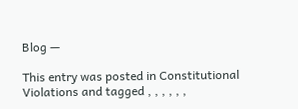Blog —

This entry was posted in Constitutional Violations and tagged , , , , , ,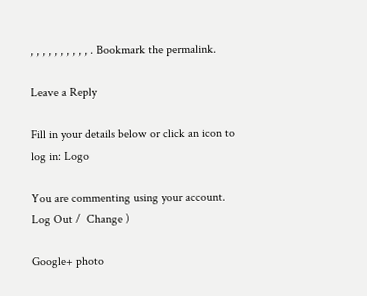, , , , , , , , , , . Bookmark the permalink.

Leave a Reply

Fill in your details below or click an icon to log in: Logo

You are commenting using your account. Log Out /  Change )

Google+ photo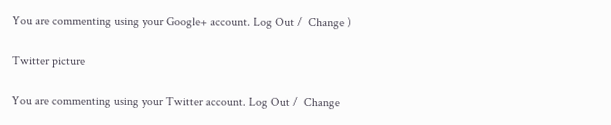You are commenting using your Google+ account. Log Out /  Change )

Twitter picture

You are commenting using your Twitter account. Log Out /  Change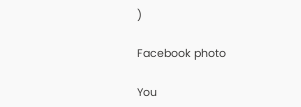)

Facebook photo

You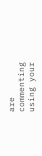are commenting using your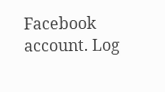Facebook account. Log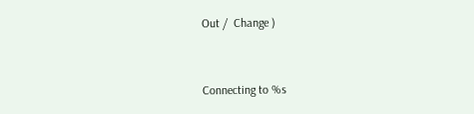Out /  Change )


Connecting to %s